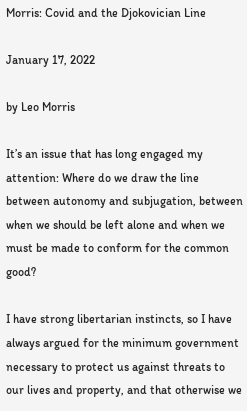Morris: Covid and the Djokovician Line

January 17, 2022

by Leo Morris

It’s an issue that has long engaged my attention: Where do we draw the line between autonomy and subjugation, between when we should be left alone and when we must be made to conform for the common good?

I have strong libertarian instincts, so I have always argued for the minimum government necessary to protect us against threats to our lives and property, and that otherwise we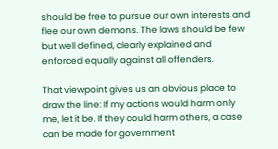should be free to pursue our own interests and flee our own demons. The laws should be few but well defined, clearly explained and enforced equally against all offenders.

That viewpoint gives us an obvious place to draw the line: If my actions would harm only me, let it be. If they could harm others, a case can be made for government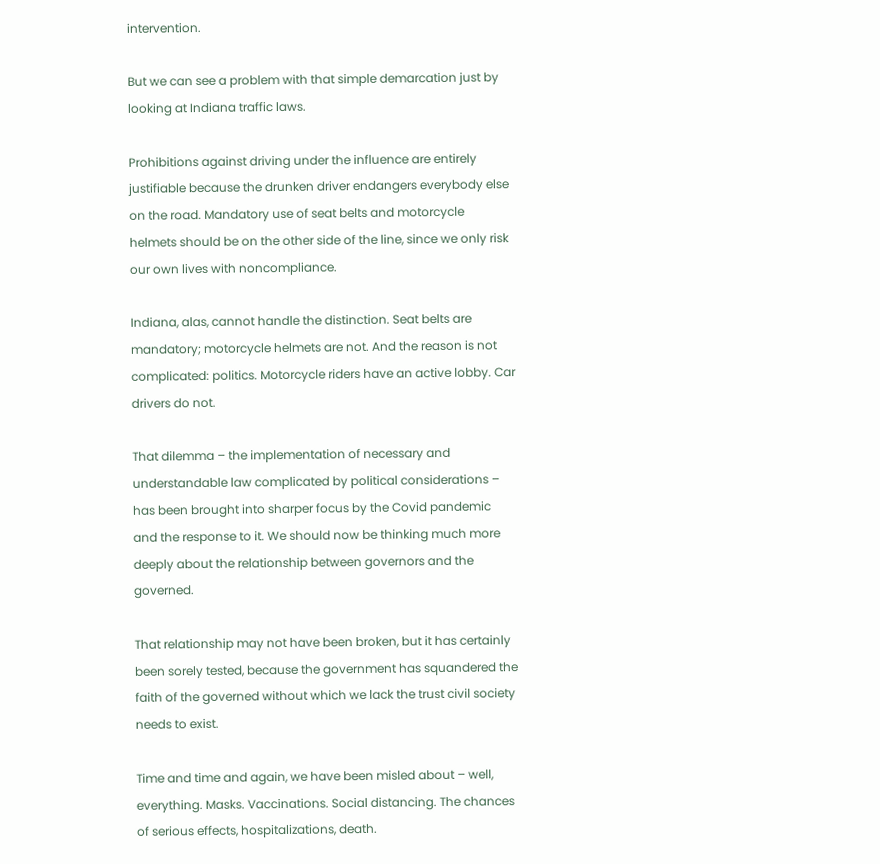intervention.

But we can see a problem with that simple demarcation just by looking at Indiana traffic laws.

Prohibitions against driving under the influence are entirely justifiable because the drunken driver endangers everybody else on the road. Mandatory use of seat belts and motorcycle helmets should be on the other side of the line, since we only risk our own lives with noncompliance.

Indiana, alas, cannot handle the distinction. Seat belts are mandatory; motorcycle helmets are not. And the reason is not complicated: politics. Motorcycle riders have an active lobby. Car drivers do not.

That dilemma – the implementation of necessary and understandable law complicated by political considerations – has been brought into sharper focus by the Covid pandemic and the response to it. We should now be thinking much more deeply about the relationship between governors and the governed.

That relationship may not have been broken, but it has certainly been sorely tested, because the government has squandered the faith of the governed without which we lack the trust civil society needs to exist.

Time and time and again, we have been misled about – well, everything. Masks. Vaccinations. Social distancing. The chances of serious effects, hospitalizations, death.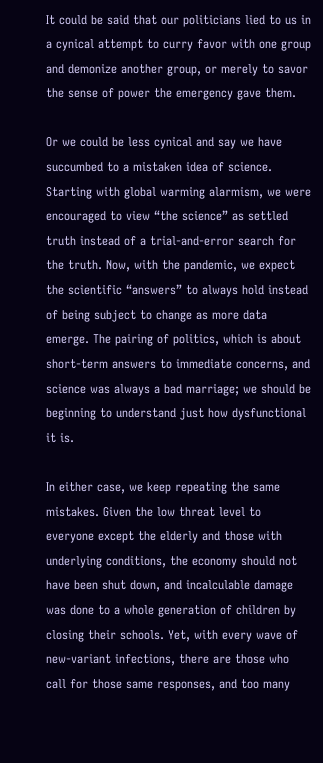It could be said that our politicians lied to us in a cynical attempt to curry favor with one group and demonize another group, or merely to savor the sense of power the emergency gave them.

Or we could be less cynical and say we have succumbed to a mistaken idea of science. Starting with global warming alarmism, we were encouraged to view “the science” as settled truth instead of a trial-and-error search for the truth. Now, with the pandemic, we expect the scientific “answers” to always hold instead of being subject to change as more data emerge. The pairing of politics, which is about short-term answers to immediate concerns, and science was always a bad marriage; we should be beginning to understand just how dysfunctional it is.

In either case, we keep repeating the same mistakes. Given the low threat level to everyone except the elderly and those with underlying conditions, the economy should not have been shut down, and incalculable damage was done to a whole generation of children by closing their schools. Yet, with every wave of new-variant infections, there are those who call for those same responses, and too many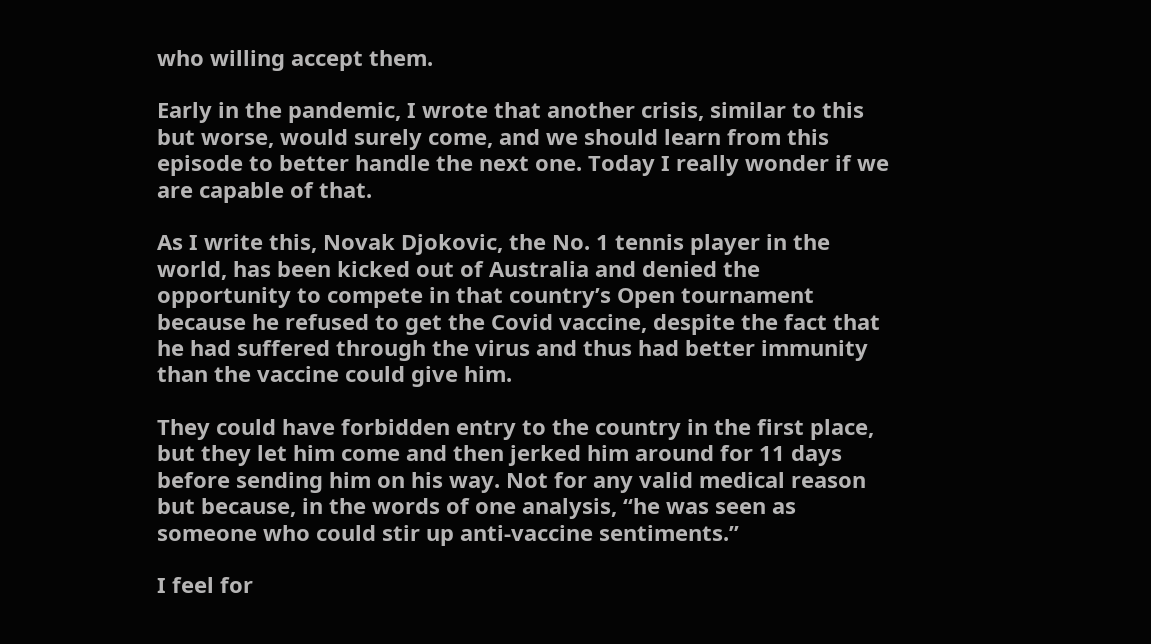who willing accept them.

Early in the pandemic, I wrote that another crisis, similar to this but worse, would surely come, and we should learn from this episode to better handle the next one. Today I really wonder if we are capable of that.

As I write this, Novak Djokovic, the No. 1 tennis player in the world, has been kicked out of Australia and denied the opportunity to compete in that country’s Open tournament because he refused to get the Covid vaccine, despite the fact that he had suffered through the virus and thus had better immunity than the vaccine could give him.

They could have forbidden entry to the country in the first place, but they let him come and then jerked him around for 11 days before sending him on his way. Not for any valid medical reason but because, in the words of one analysis, “he was seen as someone who could stir up anti-vaccine sentiments.”

I feel for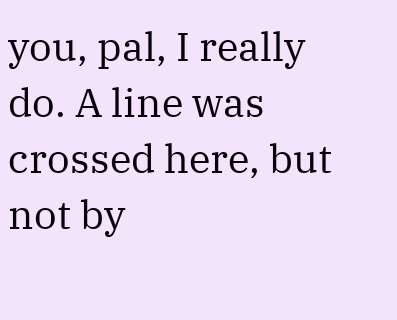you, pal, I really do. A line was crossed here, but not by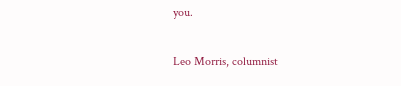you.

Leo Morris, columnist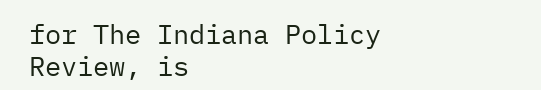for The Indiana Policy Review, is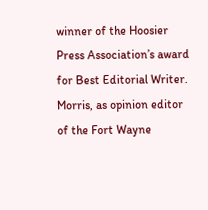winner of the Hoosier Press Association’s award for Best Editorial Writer. Morris, as opinion editor of the Fort Wayne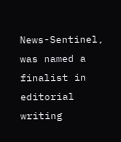News-Sentinel, was named a finalist in editorial writing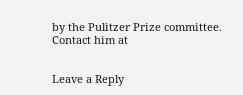by the Pulitzer Prize committee. Contact him at


Leave a Reply